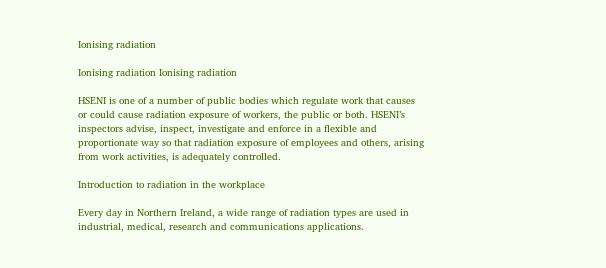Ionising radiation

Ionising radiation Ionising radiation

HSENI is one of a number of public bodies which regulate work that causes or could cause radiation exposure of workers, the public or both. HSENI’s inspectors advise, inspect, investigate and enforce in a flexible and proportionate way so that radiation exposure of employees and others, arising from work activities, is adequately controlled.

Introduction to radiation in the workplace

Every day in Northern Ireland, a wide range of radiation types are used in industrial, medical, research and communications applications.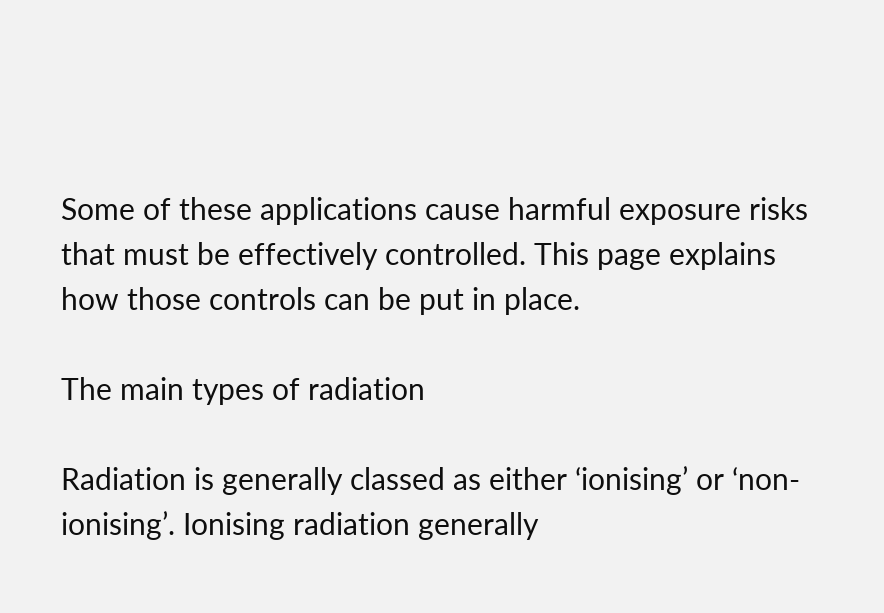Some of these applications cause harmful exposure risks that must be effectively controlled. This page explains how those controls can be put in place.

The main types of radiation

Radiation is generally classed as either ‘ionising’ or ‘non-ionising’. Ionising radiation generally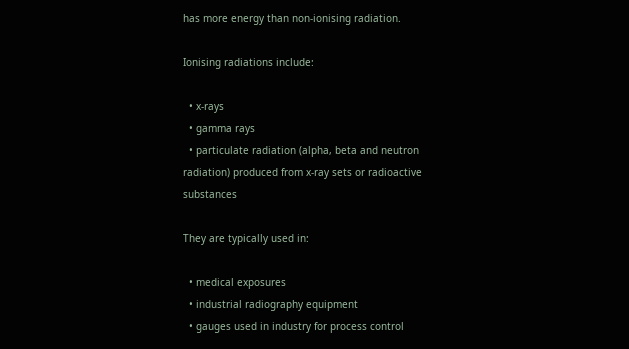has more energy than non-ionising radiation.

Ionising radiations include:

  • x-rays
  • gamma rays
  • particulate radiation (alpha, beta and neutron radiation) produced from x-ray sets or radioactive substances

They are typically used in:

  • medical exposures
  • industrial radiography equipment
  • gauges used in industry for process control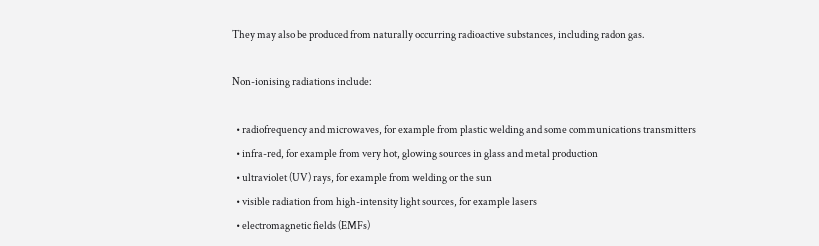They may also be produced from naturally occurring radioactive substances, including radon gas.

Non-ionising radiations include:

  • radiofrequency and microwaves, for example from plastic welding and some communications transmitters
  • infra-red, for example from very hot, glowing sources in glass and metal production
  • ultraviolet (UV) rays, for example from welding or the sun
  • visible radiation from high-intensity light sources, for example lasers
  • electromagnetic fields (EMFs)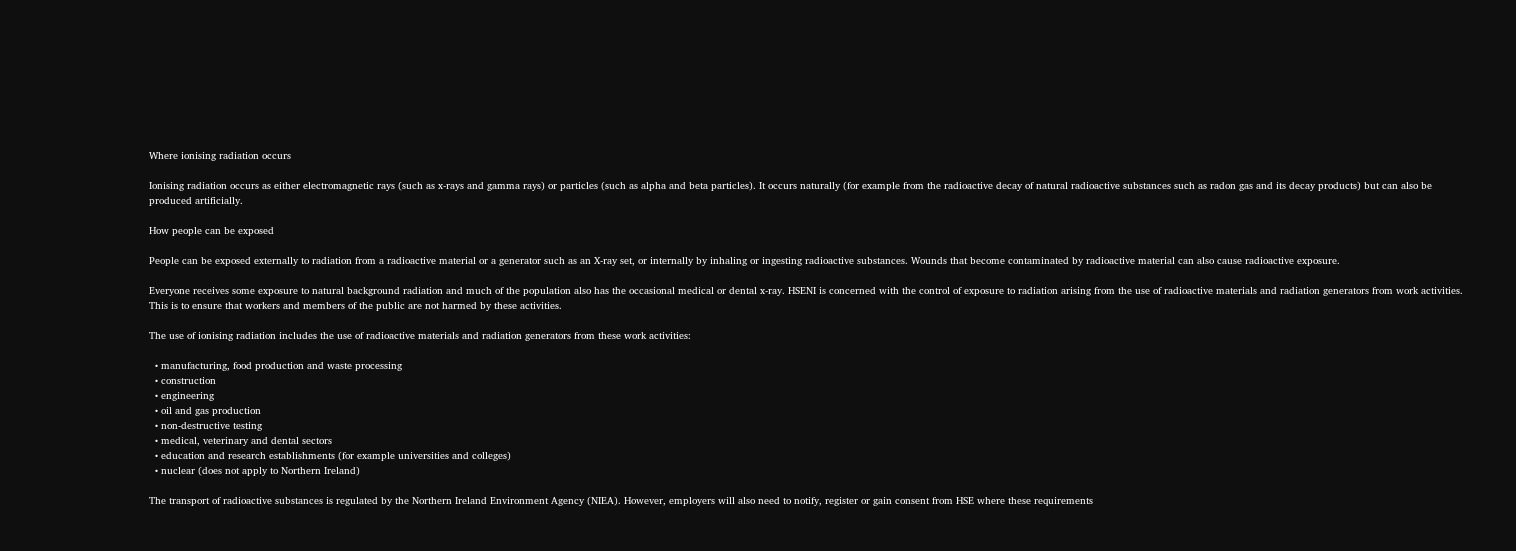Where ionising radiation occurs

Ionising radiation occurs as either electromagnetic rays (such as x-rays and gamma rays) or particles (such as alpha and beta particles). It occurs naturally (for example from the radioactive decay of natural radioactive substances such as radon gas and its decay products) but can also be produced artificially.

How people can be exposed

People can be exposed externally to radiation from a radioactive material or a generator such as an X-ray set, or internally by inhaling or ingesting radioactive substances. Wounds that become contaminated by radioactive material can also cause radioactive exposure.

Everyone receives some exposure to natural background radiation and much of the population also has the occasional medical or dental x-ray. HSENI is concerned with the control of exposure to radiation arising from the use of radioactive materials and radiation generators from work activities. This is to ensure that workers and members of the public are not harmed by these activities.

The use of ionising radiation includes the use of radioactive materials and radiation generators from these work activities:

  • manufacturing, food production and waste processing
  • construction
  • engineering
  • oil and gas production
  • non-destructive testing
  • medical, veterinary and dental sectors
  • education and research establishments (for example universities and colleges)
  • nuclear (does not apply to Northern Ireland)

The transport of radioactive substances is regulated by the Northern Ireland Environment Agency (NIEA). However, employers will also need to notify, register or gain consent from HSE where these requirements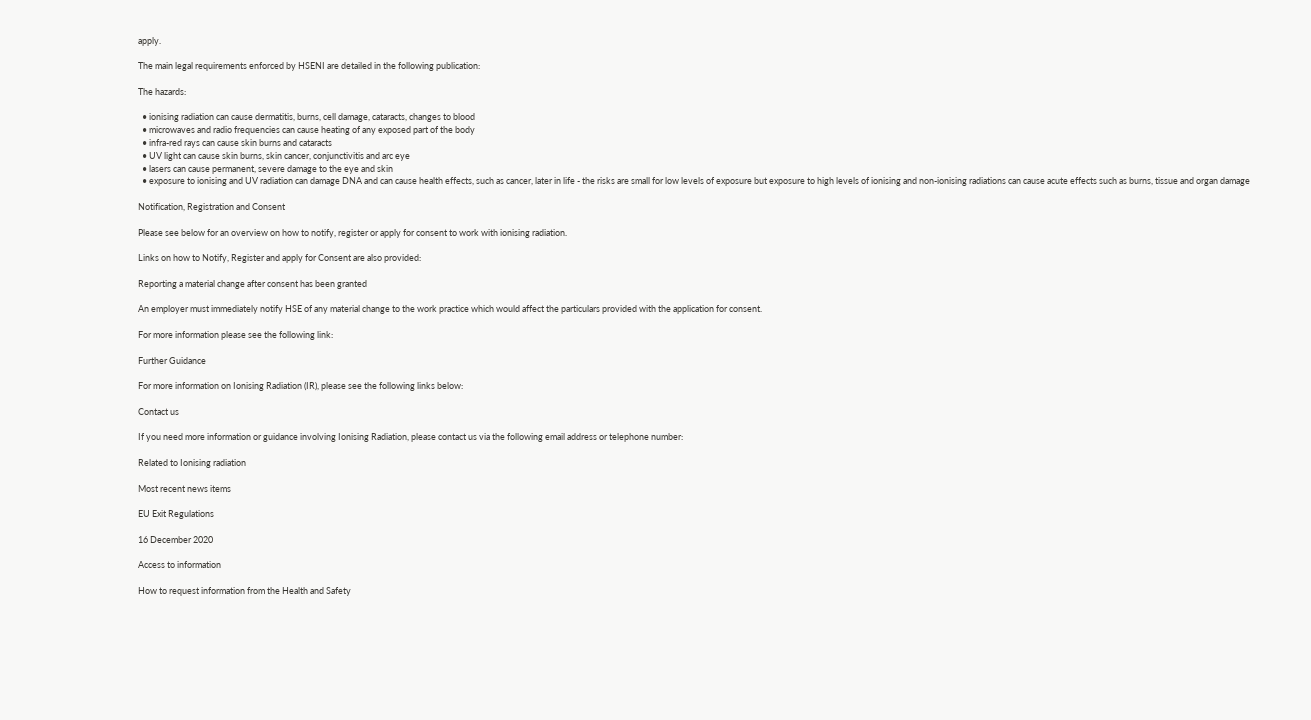apply.

The main legal requirements enforced by HSENI are detailed in the following publication:

The hazards:

  • ionising radiation can cause dermatitis, burns, cell damage, cataracts, changes to blood
  • microwaves and radio frequencies can cause heating of any exposed part of the body
  • infra-red rays can cause skin burns and cataracts
  • UV light can cause skin burns, skin cancer, conjunctivitis and arc eye
  • lasers can cause permanent, severe damage to the eye and skin
  • exposure to ionising and UV radiation can damage DNA and can cause health effects, such as cancer, later in life - the risks are small for low levels of exposure but exposure to high levels of ionising and non-ionising radiations can cause acute effects such as burns, tissue and organ damage

Notification, Registration and Consent

Please see below for an overview on how to notify, register or apply for consent to work with ionising radiation.

Links on how to Notify, Register and apply for Consent are also provided:

Reporting a material change after consent has been granted

An employer must immediately notify HSE of any material change to the work practice which would affect the particulars provided with the application for consent.

For more information please see the following link:

Further Guidance

For more information on Ionising Radiation (IR), please see the following links below:

Contact us

If you need more information or guidance involving Ionising Radiation, please contact us via the following email address or telephone number:

Related to Ionising radiation

Most recent news items

EU Exit Regulations

16 December 2020

Access to information

How to request information from the Health and Safety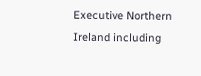Executive Northern Ireland including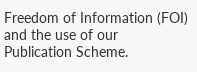Freedom of Information (FOI) and the use of our Publication Scheme.